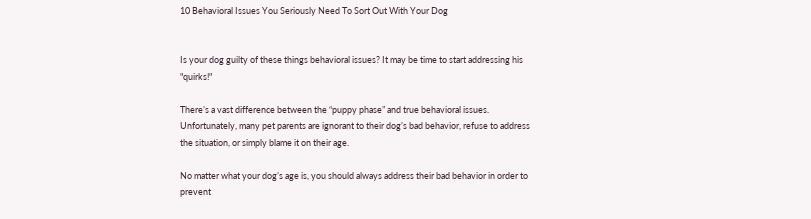10 Behavioral Issues You Seriously Need To Sort Out With Your Dog


Is your dog guilty of these things behavioral issues? It may be time to start addressing his "quirks!"

There’s a vast difference between the “puppy phase” and true behavioral issues. Unfortunately, many pet parents are ignorant to their dog’s bad behavior, refuse to address the situation, or simply blame it on their age.

No matter what your dog’s age is, you should always address their bad behavior in order to prevent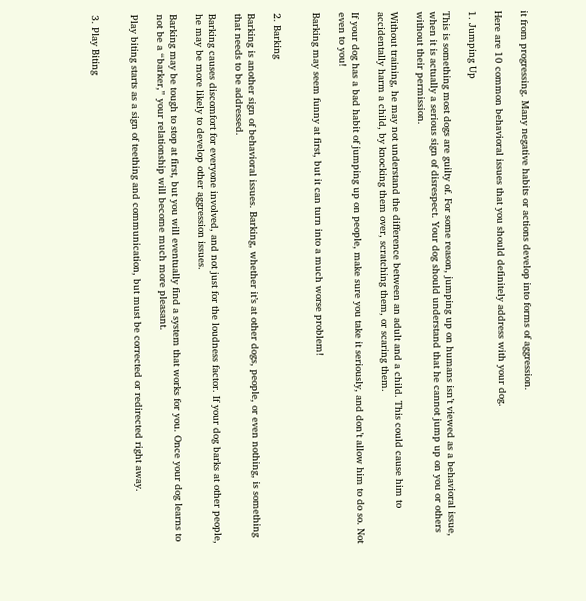it from progressing. Many negative habits or actions develop into forms of aggression.

Here are 10 common behavioral issues that you should definitely address with your dog.

1. Jumping Up

This is something most dogs are guilty of. For some reason, jumping up on humans isn’t viewed as a behavioral issue, when it is actually a serious sign of disrespect. Your dog should understand that he cannot jump up on you or others without their permission.

Without training, he may not understand the difference between an adult and a child. This could cause him to accidentally harm a child, by knocking them over, scratching them, or scaring them.

If your dog has a bad habit of jumping up on people, make sure you take it seriously, and don’t allow him to do so. Not even to you!

Barking may seem funny at first, but it can turn into a much worse problem!


2. Barking

Barking is another sign of behavioral issues. Barking, whether it’s at other dogs, people, or even nothing, is something that needs to be addressed.

Barking causes discomfort for everyone involved, and not just for the loudness factor. If your dog barks at other people, he may be more likely to develop other aggression issues.

Barking may be tough to stop at first, but you will eventually find a system that works for you. Once your dog learns to not be a “barker,” your relationship will become much more pleasant.

Play biting starts as a sign of teething and communication, but must be corrected or redirected right away.


3. Play Biting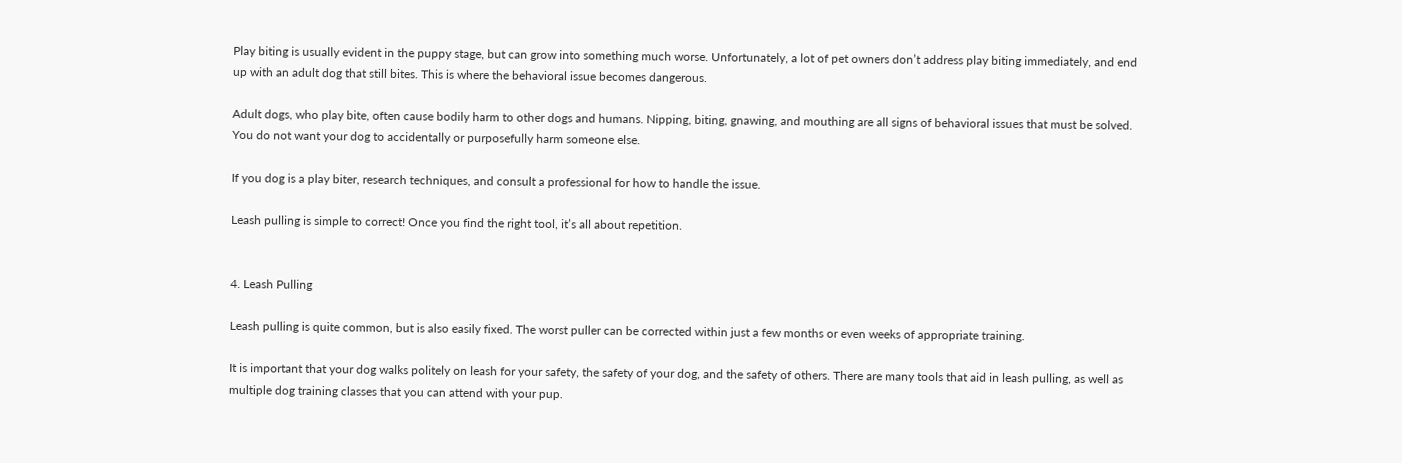Play biting is usually evident in the puppy stage, but can grow into something much worse. Unfortunately, a lot of pet owners don’t address play biting immediately, and end up with an adult dog that still bites. This is where the behavioral issue becomes dangerous.

Adult dogs, who play bite, often cause bodily harm to other dogs and humans. Nipping, biting, gnawing, and mouthing are all signs of behavioral issues that must be solved. You do not want your dog to accidentally or purposefully harm someone else.

If you dog is a play biter, research techniques, and consult a professional for how to handle the issue.

Leash pulling is simple to correct! Once you find the right tool, it’s all about repetition.


4. Leash Pulling

Leash pulling is quite common, but is also easily fixed. The worst puller can be corrected within just a few months or even weeks of appropriate training.

It is important that your dog walks politely on leash for your safety, the safety of your dog, and the safety of others. There are many tools that aid in leash pulling, as well as multiple dog training classes that you can attend with your pup.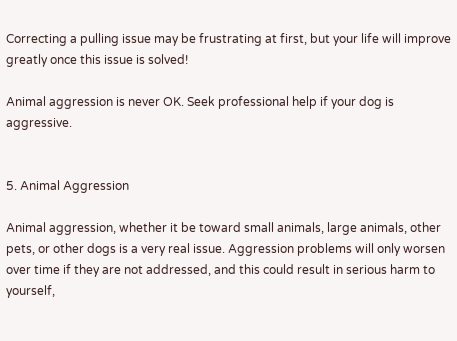Correcting a pulling issue may be frustrating at first, but your life will improve greatly once this issue is solved!

Animal aggression is never OK. Seek professional help if your dog is aggressive.


5. Animal Aggression

Animal aggression, whether it be toward small animals, large animals, other pets, or other dogs is a very real issue. Aggression problems will only worsen over time if they are not addressed, and this could result in serious harm to yourself,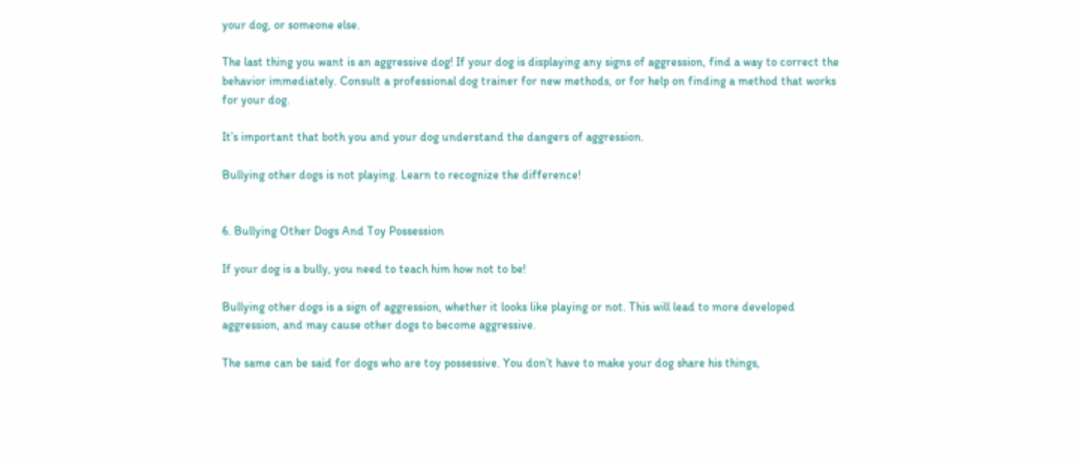your dog, or someone else.

The last thing you want is an aggressive dog! If your dog is displaying any signs of aggression, find a way to correct the behavior immediately. Consult a professional dog trainer for new methods, or for help on finding a method that works for your dog.

It’s important that both you and your dog understand the dangers of aggression.

Bullying other dogs is not playing. Learn to recognize the difference!


6. Bullying Other Dogs And Toy Possession

If your dog is a bully, you need to teach him how not to be!

Bullying other dogs is a sign of aggression, whether it looks like playing or not. This will lead to more developed aggression, and may cause other dogs to become aggressive.

The same can be said for dogs who are toy possessive. You don’t have to make your dog share his things,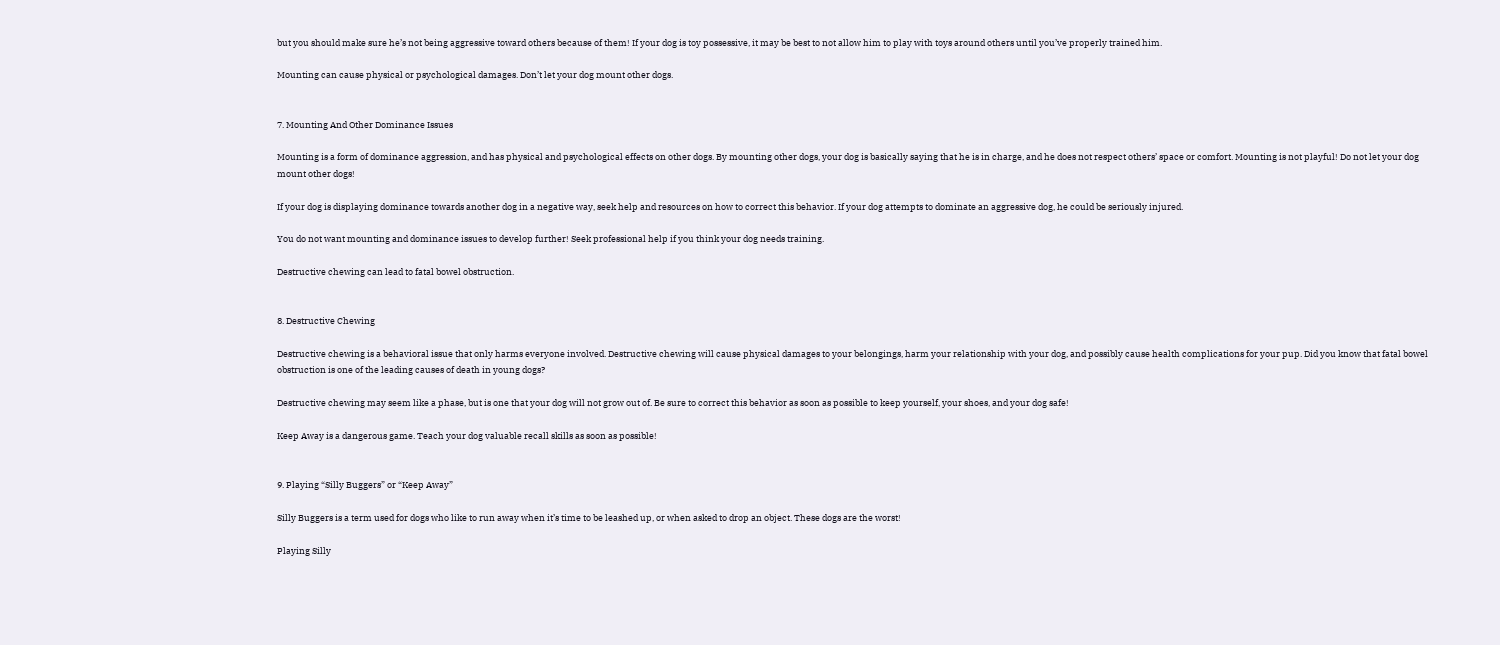but you should make sure he’s not being aggressive toward others because of them! If your dog is toy possessive, it may be best to not allow him to play with toys around others until you’ve properly trained him.

Mounting can cause physical or psychological damages. Don’t let your dog mount other dogs.


7. Mounting And Other Dominance Issues

Mounting is a form of dominance aggression, and has physical and psychological effects on other dogs. By mounting other dogs, your dog is basically saying that he is in charge, and he does not respect others’ space or comfort. Mounting is not playful! Do not let your dog mount other dogs!

If your dog is displaying dominance towards another dog in a negative way, seek help and resources on how to correct this behavior. If your dog attempts to dominate an aggressive dog, he could be seriously injured.

You do not want mounting and dominance issues to develop further! Seek professional help if you think your dog needs training.

Destructive chewing can lead to fatal bowel obstruction.


8. Destructive Chewing

Destructive chewing is a behavioral issue that only harms everyone involved. Destructive chewing will cause physical damages to your belongings, harm your relationship with your dog, and possibly cause health complications for your pup. Did you know that fatal bowel obstruction is one of the leading causes of death in young dogs?

Destructive chewing may seem like a phase, but is one that your dog will not grow out of. Be sure to correct this behavior as soon as possible to keep yourself, your shoes, and your dog safe!

Keep Away is a dangerous game. Teach your dog valuable recall skills as soon as possible!


9. Playing “Silly Buggers” or “Keep Away”

Silly Buggers is a term used for dogs who like to run away when it’s time to be leashed up, or when asked to drop an object. These dogs are the worst!

Playing Silly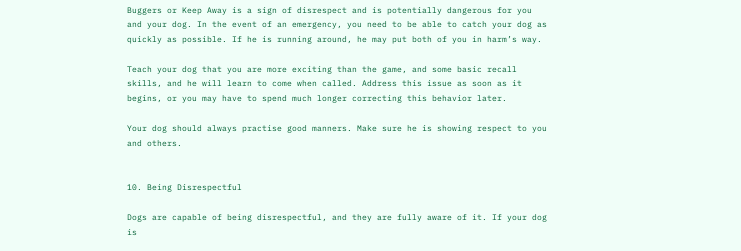Buggers or Keep Away is a sign of disrespect and is potentially dangerous for you and your dog. In the event of an emergency, you need to be able to catch your dog as quickly as possible. If he is running around, he may put both of you in harm’s way.

Teach your dog that you are more exciting than the game, and some basic recall skills, and he will learn to come when called. Address this issue as soon as it begins, or you may have to spend much longer correcting this behavior later.

Your dog should always practise good manners. Make sure he is showing respect to you and others.


10. Being Disrespectful

Dogs are capable of being disrespectful, and they are fully aware of it. If your dog is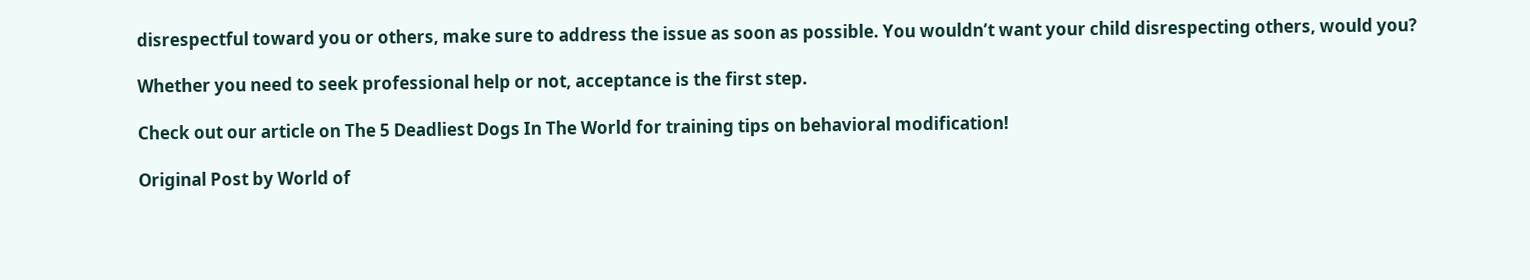disrespectful toward you or others, make sure to address the issue as soon as possible. You wouldn’t want your child disrespecting others, would you?

Whether you need to seek professional help or not, acceptance is the first step.

Check out our article on The 5 Deadliest Dogs In The World for training tips on behavioral modification!

Original Post by World of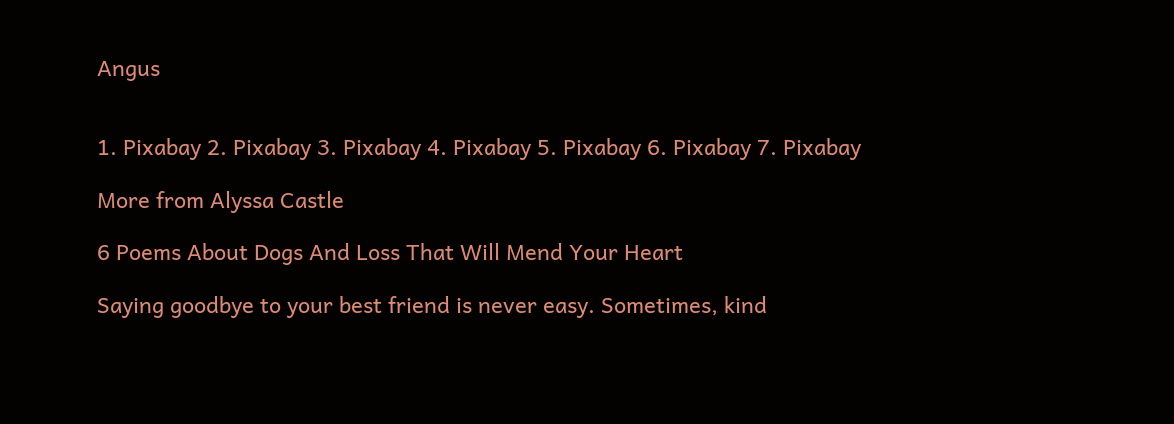Angus


1. Pixabay 2. Pixabay 3. Pixabay 4. Pixabay 5. Pixabay 6. Pixabay 7. Pixabay

More from Alyssa Castle

6 Poems About Dogs And Loss That Will Mend Your Heart

Saying goodbye to your best friend is never easy. Sometimes, kind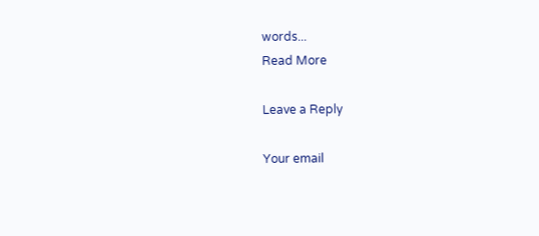words...
Read More

Leave a Reply

Your email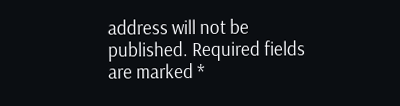address will not be published. Required fields are marked *